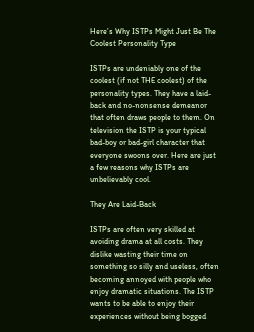Here’s Why ISTPs Might Just Be The Coolest Personality Type

ISTPs are undeniably one of the coolest (if not THE coolest) of the personality types. They have a laid-back and no-nonsense demeanor that often draws people to them. On television the ISTP is your typical bad-boy or bad-girl character that everyone swoons over. Here are just a few reasons why ISTPs are unbelievably cool.

They Are Laid-Back

ISTPs are often very skilled at avoiding drama at all costs. They dislike wasting their time on something so silly and useless, often becoming annoyed with people who enjoy dramatic situations. The ISTP wants to be able to enjoy their experiences without being bogged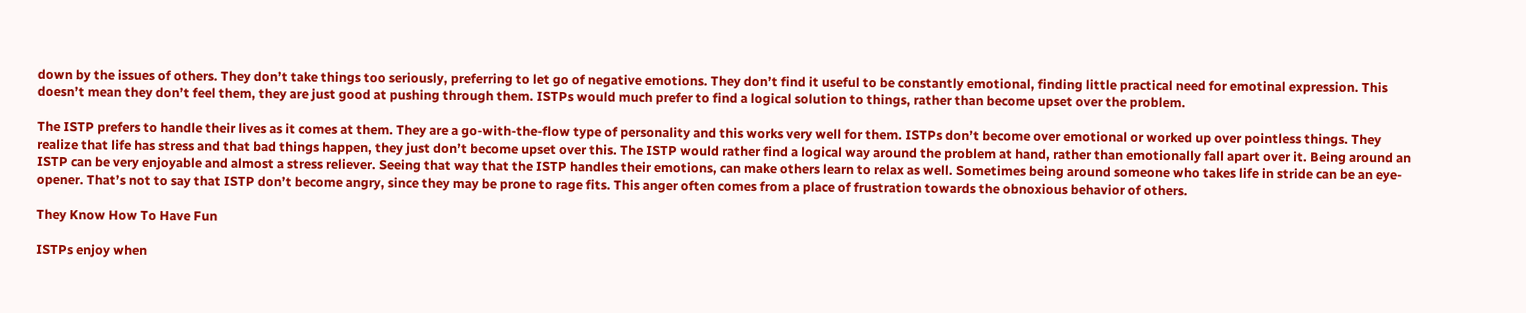down by the issues of others. They don’t take things too seriously, preferring to let go of negative emotions. They don’t find it useful to be constantly emotional, finding little practical need for emotinal expression. This doesn’t mean they don’t feel them, they are just good at pushing through them. ISTPs would much prefer to find a logical solution to things, rather than become upset over the problem.

The ISTP prefers to handle their lives as it comes at them. They are a go-with-the-flow type of personality and this works very well for them. ISTPs don’t become over emotional or worked up over pointless things. They realize that life has stress and that bad things happen, they just don’t become upset over this. The ISTP would rather find a logical way around the problem at hand, rather than emotionally fall apart over it. Being around an ISTP can be very enjoyable and almost a stress reliever. Seeing that way that the ISTP handles their emotions, can make others learn to relax as well. Sometimes being around someone who takes life in stride can be an eye-opener. That’s not to say that ISTP don’t become angry, since they may be prone to rage fits. This anger often comes from a place of frustration towards the obnoxious behavior of others.

They Know How To Have Fun

ISTPs enjoy when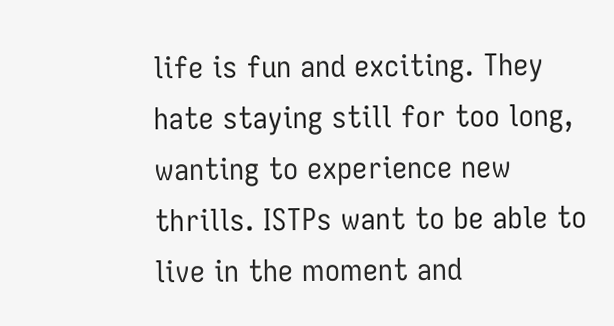life is fun and exciting. They hate staying still for too long, wanting to experience new thrills. ISTPs want to be able to live in the moment and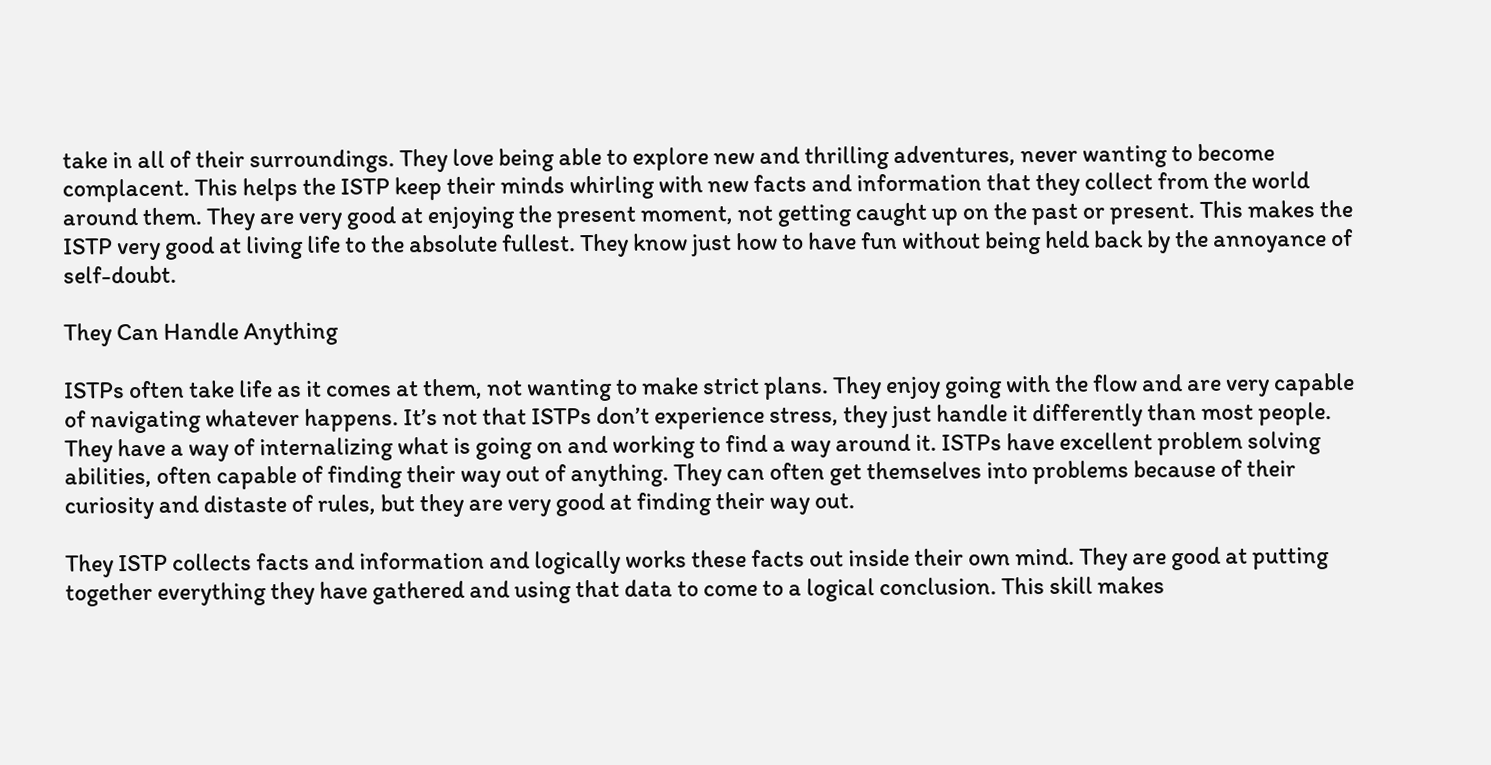take in all of their surroundings. They love being able to explore new and thrilling adventures, never wanting to become complacent. This helps the ISTP keep their minds whirling with new facts and information that they collect from the world around them. They are very good at enjoying the present moment, not getting caught up on the past or present. This makes the ISTP very good at living life to the absolute fullest. They know just how to have fun without being held back by the annoyance of self-doubt.

They Can Handle Anything

ISTPs often take life as it comes at them, not wanting to make strict plans. They enjoy going with the flow and are very capable of navigating whatever happens. It’s not that ISTPs don’t experience stress, they just handle it differently than most people. They have a way of internalizing what is going on and working to find a way around it. ISTPs have excellent problem solving abilities, often capable of finding their way out of anything. They can often get themselves into problems because of their curiosity and distaste of rules, but they are very good at finding their way out.

They ISTP collects facts and information and logically works these facts out inside their own mind. They are good at putting together everything they have gathered and using that data to come to a logical conclusion. This skill makes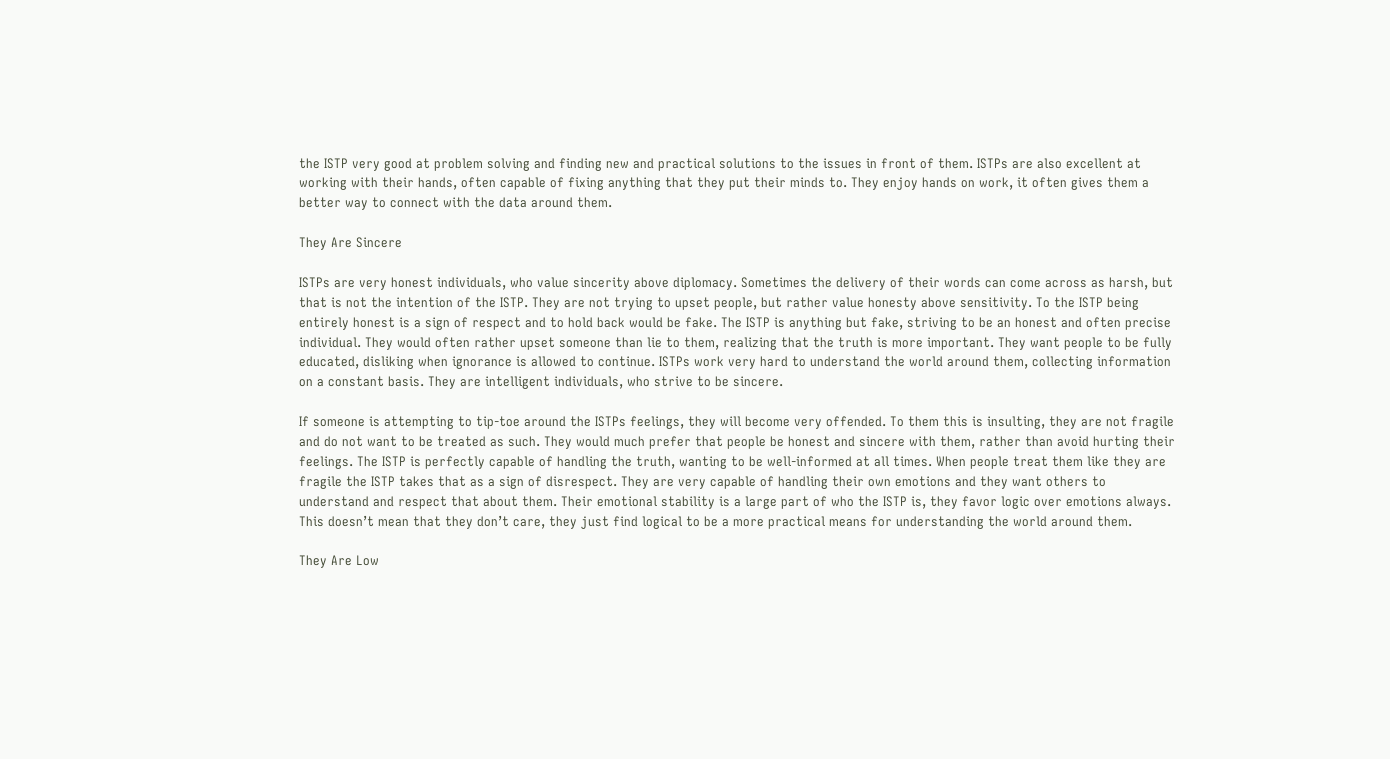the ISTP very good at problem solving and finding new and practical solutions to the issues in front of them. ISTPs are also excellent at working with their hands, often capable of fixing anything that they put their minds to. They enjoy hands on work, it often gives them a better way to connect with the data around them.

They Are Sincere

ISTPs are very honest individuals, who value sincerity above diplomacy. Sometimes the delivery of their words can come across as harsh, but that is not the intention of the ISTP. They are not trying to upset people, but rather value honesty above sensitivity. To the ISTP being entirely honest is a sign of respect and to hold back would be fake. The ISTP is anything but fake, striving to be an honest and often precise individual. They would often rather upset someone than lie to them, realizing that the truth is more important. They want people to be fully educated, disliking when ignorance is allowed to continue. ISTPs work very hard to understand the world around them, collecting information on a constant basis. They are intelligent individuals, who strive to be sincere.

If someone is attempting to tip-toe around the ISTPs feelings, they will become very offended. To them this is insulting, they are not fragile and do not want to be treated as such. They would much prefer that people be honest and sincere with them, rather than avoid hurting their feelings. The ISTP is perfectly capable of handling the truth, wanting to be well-informed at all times. When people treat them like they are fragile the ISTP takes that as a sign of disrespect. They are very capable of handling their own emotions and they want others to understand and respect that about them. Their emotional stability is a large part of who the ISTP is, they favor logic over emotions always. This doesn’t mean that they don’t care, they just find logical to be a more practical means for understanding the world around them.

They Are Low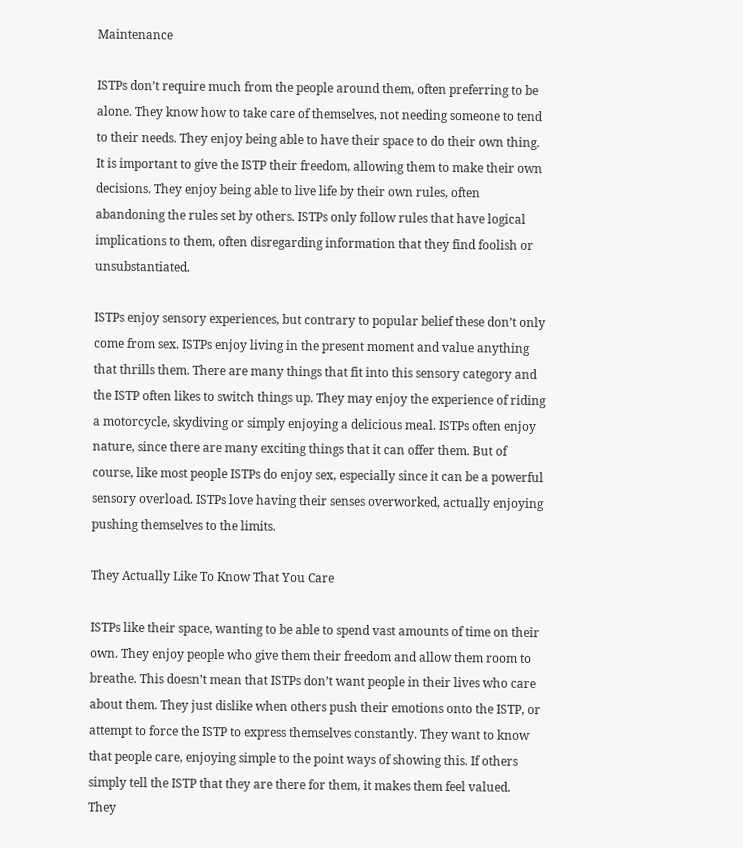Maintenance

ISTPs don’t require much from the people around them, often preferring to be alone. They know how to take care of themselves, not needing someone to tend to their needs. They enjoy being able to have their space to do their own thing. It is important to give the ISTP their freedom, allowing them to make their own decisions. They enjoy being able to live life by their own rules, often abandoning the rules set by others. ISTPs only follow rules that have logical implications to them, often disregarding information that they find foolish or unsubstantiated.

ISTPs enjoy sensory experiences, but contrary to popular belief these don’t only come from sex. ISTPs enjoy living in the present moment and value anything that thrills them. There are many things that fit into this sensory category and the ISTP often likes to switch things up. They may enjoy the experience of riding a motorcycle, skydiving or simply enjoying a delicious meal. ISTPs often enjoy nature, since there are many exciting things that it can offer them. But of course, like most people ISTPs do enjoy sex, especially since it can be a powerful sensory overload. ISTPs love having their senses overworked, actually enjoying pushing themselves to the limits.

They Actually Like To Know That You Care

ISTPs like their space, wanting to be able to spend vast amounts of time on their own. They enjoy people who give them their freedom and allow them room to breathe. This doesn’t mean that ISTPs don’t want people in their lives who care about them. They just dislike when others push their emotions onto the ISTP, or attempt to force the ISTP to express themselves constantly. They want to know that people care, enjoying simple to the point ways of showing this. If others simply tell the ISTP that they are there for them, it makes them feel valued. They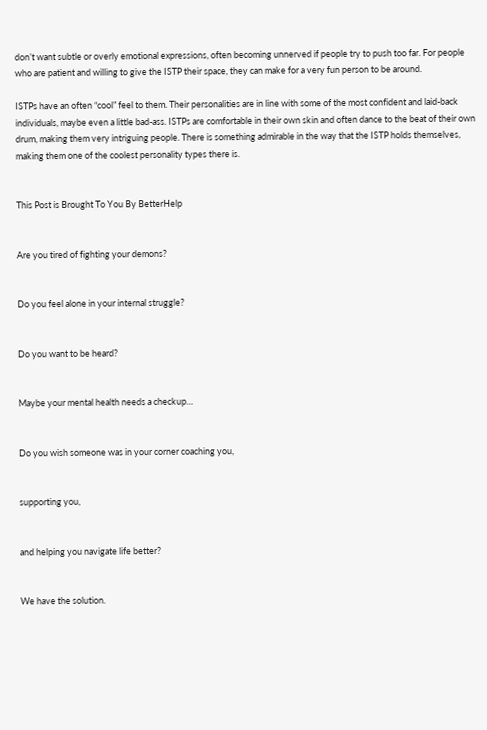don’t want subtle or overly emotional expressions, often becoming unnerved if people try to push too far. For people who are patient and willing to give the ISTP their space, they can make for a very fun person to be around.

ISTPs have an often “cool” feel to them. Their personalities are in line with some of the most confident and laid-back individuals, maybe even a little bad-ass. ISTPs are comfortable in their own skin and often dance to the beat of their own drum, making them very intriguing people. There is something admirable in the way that the ISTP holds themselves, making them one of the coolest personality types there is.


This Post is Brought To You By BetterHelp


Are you tired of fighting your demons?


Do you feel alone in your internal struggle?


Do you want to be heard?


Maybe your mental health needs a checkup…


Do you wish someone was in your corner coaching you,


supporting you,


and helping you navigate life better?


We have the solution.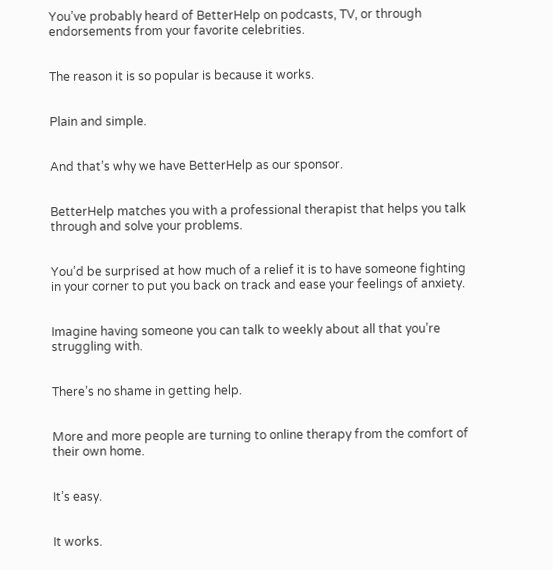You’ve probably heard of BetterHelp on podcasts, TV, or through endorsements from your favorite celebrities.


The reason it is so popular is because it works.


Plain and simple.


And that’s why we have BetterHelp as our sponsor.


BetterHelp matches you with a professional therapist that helps you talk through and solve your problems.


You’d be surprised at how much of a relief it is to have someone fighting in your corner to put you back on track and ease your feelings of anxiety.


Imagine having someone you can talk to weekly about all that you’re struggling with.


There’s no shame in getting help.


More and more people are turning to online therapy from the comfort of their own home.


It’s easy.


It works.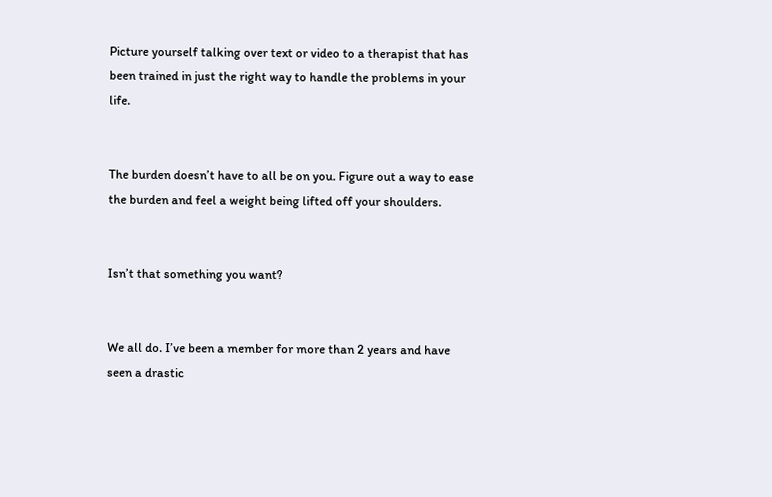Picture yourself talking over text or video to a therapist that has been trained in just the right way to handle the problems in your life.


The burden doesn’t have to all be on you. Figure out a way to ease the burden and feel a weight being lifted off your shoulders.


Isn’t that something you want?


We all do. I’ve been a member for more than 2 years and have seen a drastic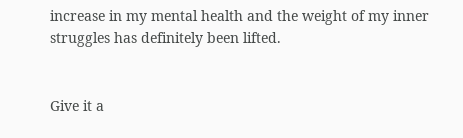increase in my mental health and the weight of my inner struggles has definitely been lifted.


Give it a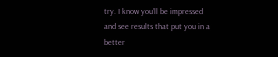try. I know you’ll be impressed and see results that put you in a better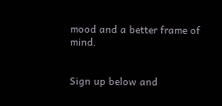mood and a better frame of mind.


Sign up below and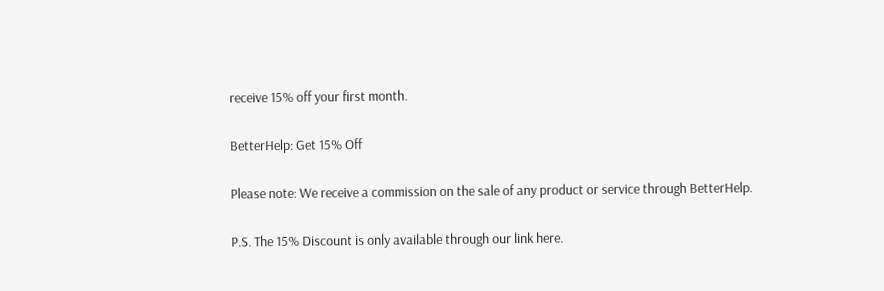receive 15% off your first month.


BetterHelp: Get 15% Off


Please note: We receive a commission on the sale of any product or service through BetterHelp.


P.S. The 15% Discount is only available through our link here.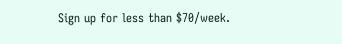Sign up for less than $70/week.